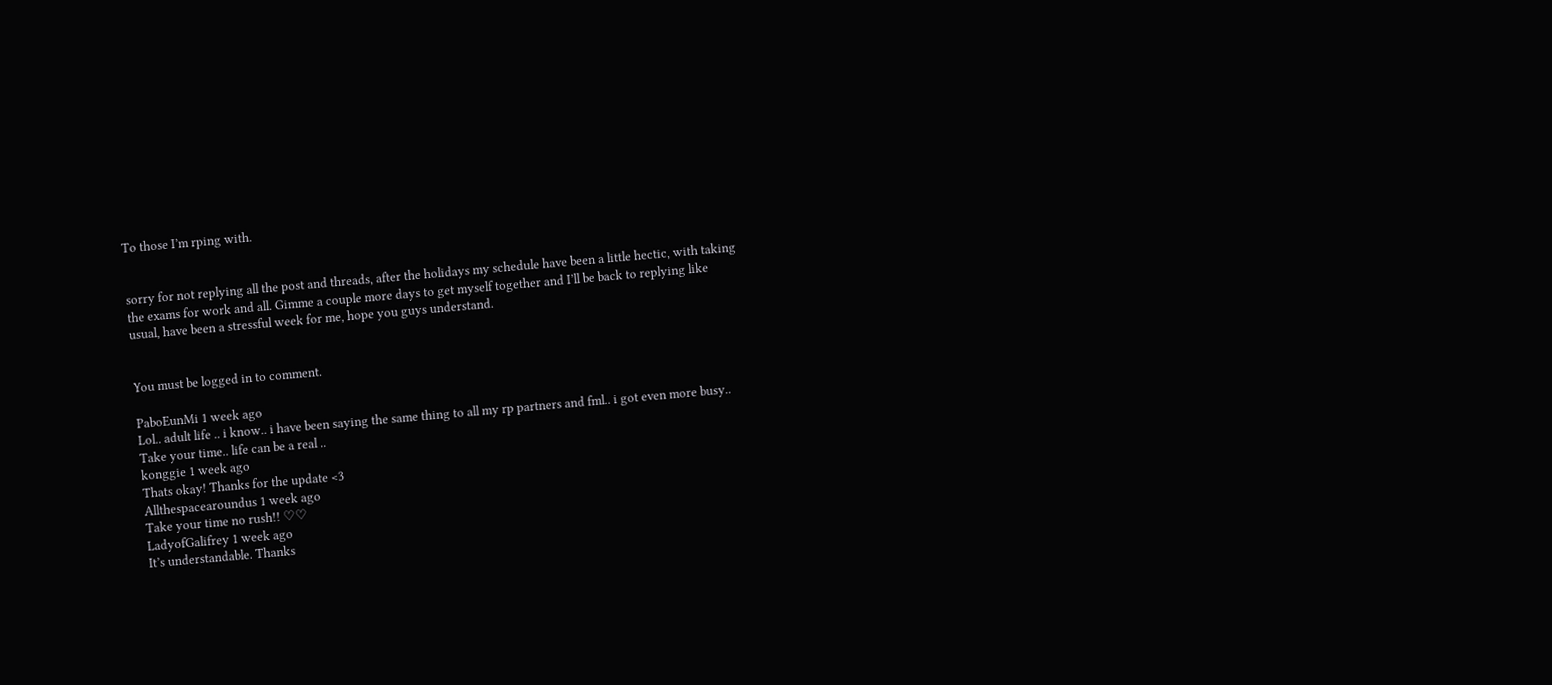To those I’m rping with.


sorry for not replying all the post and threads, after the holidays my schedule have been a little hectic, with taking the exams for work and all. Gimme a couple more days to get myself together and I’ll be back to replying like usual, have been a stressful week for me, hope you guys understand.


You must be logged in to comment.

PaboEunMi 1 week ago
Lol.. adult life .. i know.. i have been saying the same thing to all my rp partners and fml.. i got even more busy..
Take your time.. life can be a real ..
konggie 1 week ago
Thats okay! Thanks for the update <3
Allthespacearoundus 1 week ago
Take your time no rush!! ♡♡
LadyofGalifrey 1 week ago
It’s understandable. Thanks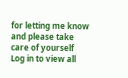for letting me know and please take care of yourself
Log in to view all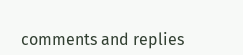comments and replies